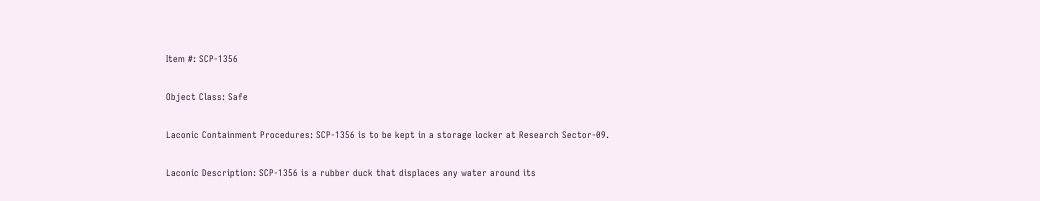Item #: SCP-1356

Object Class: Safe

Laconic Containment Procedures: SCP-1356 is to be kept in a storage locker at Research Sector-09.

Laconic Description: SCP-1356 is a rubber duck that displaces any water around its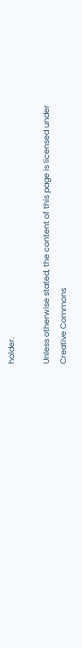holder.

Unless otherwise stated, the content of this page is licensed under Creative Commons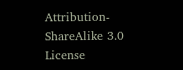Attribution-ShareAlike 3.0 License